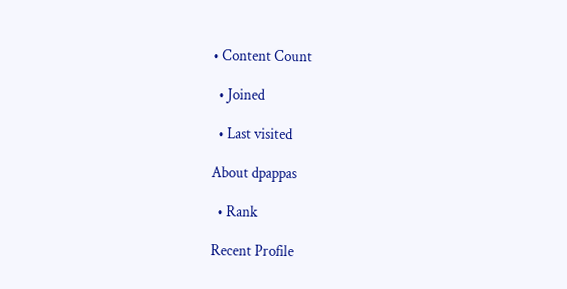• Content Count

  • Joined

  • Last visited

About dpappas

  • Rank

Recent Profile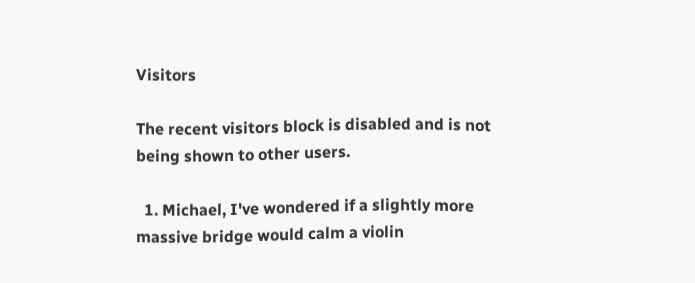Visitors

The recent visitors block is disabled and is not being shown to other users.

  1. Michael, I've wondered if a slightly more massive bridge would calm a violin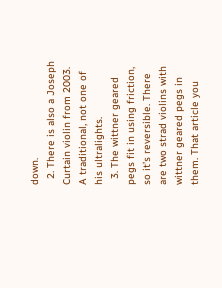down.
  2. There is also a Joseph Curtain violin from 2003. A traditional, not one of his ultralights.
  3. The wittner geared pegs fit in using friction, so it’s reversible. There are two strad violins with wittner geared pegs in them. That article you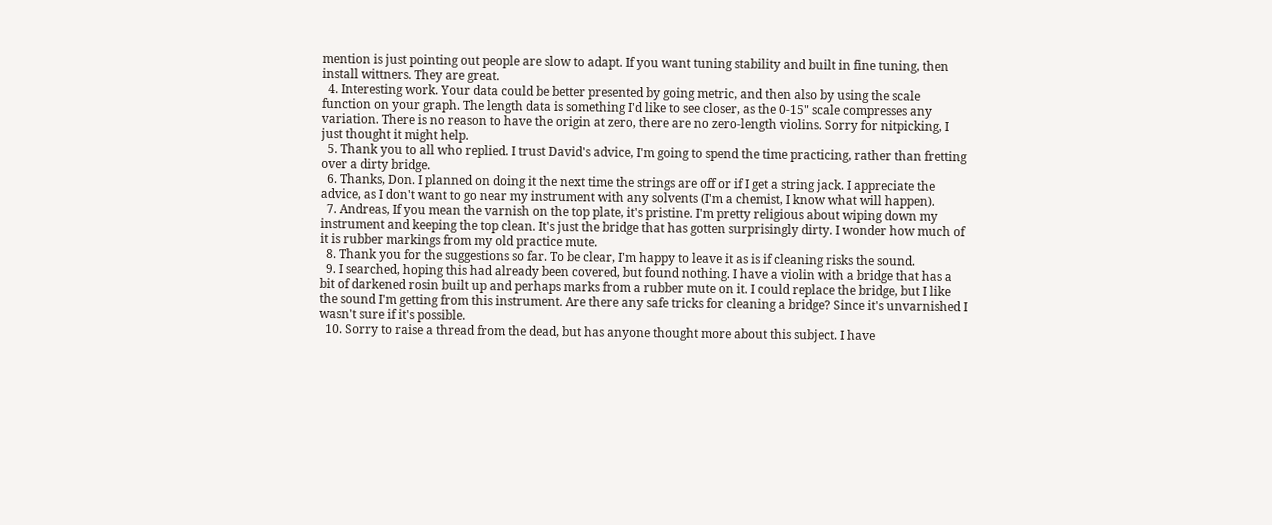mention is just pointing out people are slow to adapt. If you want tuning stability and built in fine tuning, then install wittners. They are great.
  4. Interesting work. Your data could be better presented by going metric, and then also by using the scale function on your graph. The length data is something I'd like to see closer, as the 0-15" scale compresses any variation. There is no reason to have the origin at zero, there are no zero-length violins. Sorry for nitpicking, I just thought it might help.
  5. Thank you to all who replied. I trust David's advice, I'm going to spend the time practicing, rather than fretting over a dirty bridge.
  6. Thanks, Don. I planned on doing it the next time the strings are off or if I get a string jack. I appreciate the advice, as I don't want to go near my instrument with any solvents (I'm a chemist, I know what will happen).
  7. Andreas, If you mean the varnish on the top plate, it's pristine. I'm pretty religious about wiping down my instrument and keeping the top clean. It's just the bridge that has gotten surprisingly dirty. I wonder how much of it is rubber markings from my old practice mute.
  8. Thank you for the suggestions so far. To be clear, I'm happy to leave it as is if cleaning risks the sound.
  9. I searched, hoping this had already been covered, but found nothing. I have a violin with a bridge that has a bit of darkened rosin built up and perhaps marks from a rubber mute on it. I could replace the bridge, but I like the sound I'm getting from this instrument. Are there any safe tricks for cleaning a bridge? Since it's unvarnished I wasn't sure if it's possible.
  10. Sorry to raise a thread from the dead, but has anyone thought more about this subject. I have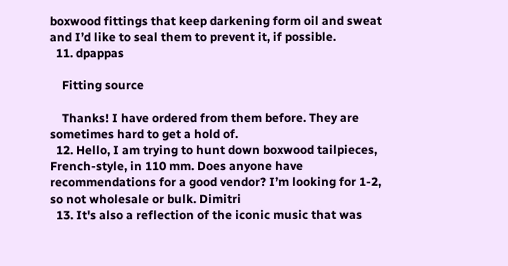boxwood fittings that keep darkening form oil and sweat and I’d like to seal them to prevent it, if possible.
  11. dpappas

    Fitting source

    Thanks! I have ordered from them before. They are sometimes hard to get a hold of.
  12. Hello, I am trying to hunt down boxwood tailpieces, French-style, in 110 mm. Does anyone have recommendations for a good vendor? I’m looking for 1-2, so not wholesale or bulk. Dimitri
  13. It's also a reflection of the iconic music that was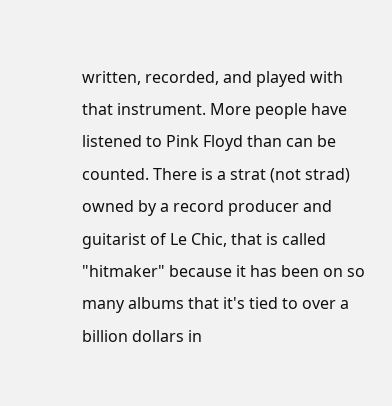written, recorded, and played with that instrument. More people have listened to Pink Floyd than can be counted. There is a strat (not strad) owned by a record producer and guitarist of Le Chic, that is called "hitmaker" because it has been on so many albums that it's tied to over a billion dollars in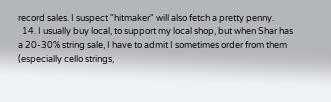record sales. I suspect "hitmaker" will also fetch a pretty penny.
  14. I usually buy local, to support my local shop, but when Shar has a 20-30% string sale, I have to admit I sometimes order from them (especially cello strings,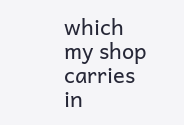which my shop carries in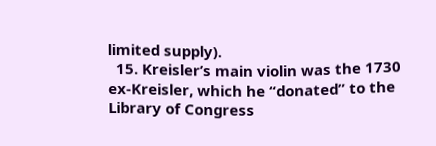limited supply).
  15. Kreisler’s main violin was the 1730 ex-Kreisler, which he “donated” to the Library of Congress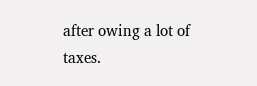after owing a lot of taxes.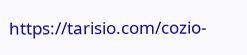https://tarisio.com/cozio-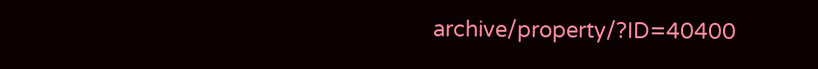archive/property/?ID=40400